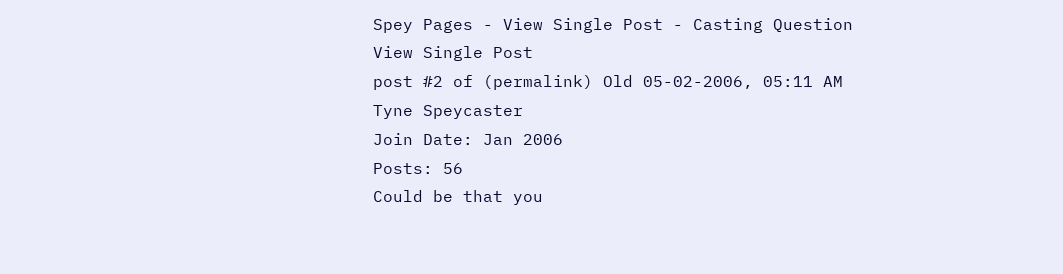Spey Pages - View Single Post - Casting Question
View Single Post
post #2 of (permalink) Old 05-02-2006, 05:11 AM
Tyne Speycaster
Join Date: Jan 2006
Posts: 56
Could be that you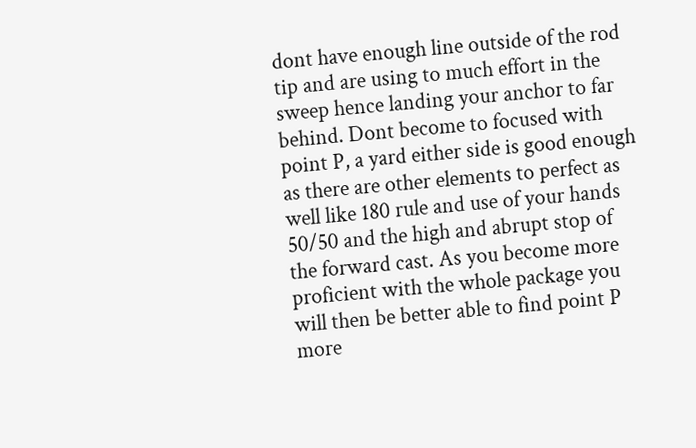dont have enough line outside of the rod tip and are using to much effort in the sweep hence landing your anchor to far behind. Dont become to focused with point P, a yard either side is good enough as there are other elements to perfect as well like 180 rule and use of your hands 50/50 and the high and abrupt stop of the forward cast. As you become more proficient with the whole package you will then be better able to find point P more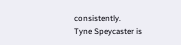consistently.
Tyne Speycaster is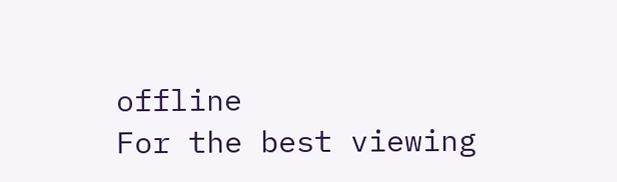offline
For the best viewing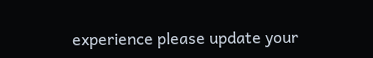experience please update your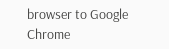browser to Google Chrome